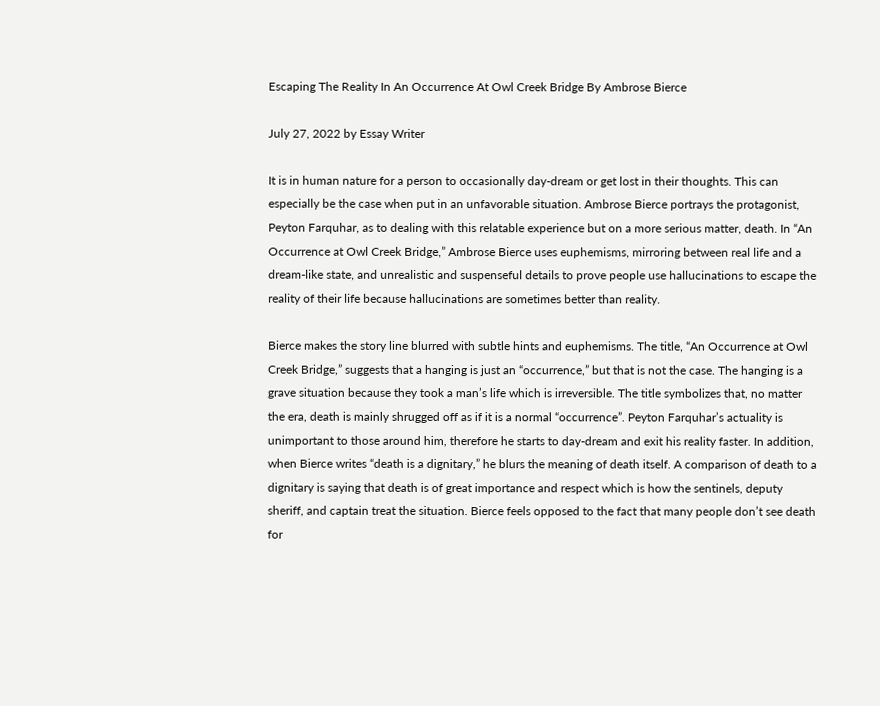Escaping The Reality In An Occurrence At Owl Creek Bridge By Ambrose Bierce

July 27, 2022 by Essay Writer

It is in human nature for a person to occasionally day-dream or get lost in their thoughts. This can especially be the case when put in an unfavorable situation. Ambrose Bierce portrays the protagonist, Peyton Farquhar, as to dealing with this relatable experience but on a more serious matter, death. In “An Occurrence at Owl Creek Bridge,” Ambrose Bierce uses euphemisms, mirroring between real life and a dream-like state, and unrealistic and suspenseful details to prove people use hallucinations to escape the reality of their life because hallucinations are sometimes better than reality.

Bierce makes the story line blurred with subtle hints and euphemisms. The title, “An Occurrence at Owl Creek Bridge,” suggests that a hanging is just an “occurrence,” but that is not the case. The hanging is a grave situation because they took a man’s life which is irreversible. The title symbolizes that, no matter the era, death is mainly shrugged off as if it is a normal “occurrence”. Peyton Farquhar’s actuality is unimportant to those around him, therefore he starts to day-dream and exit his reality faster. In addition, when Bierce writes “death is a dignitary,” he blurs the meaning of death itself. A comparison of death to a dignitary is saying that death is of great importance and respect which is how the sentinels, deputy sheriff, and captain treat the situation. Bierce feels opposed to the fact that many people don’t see death for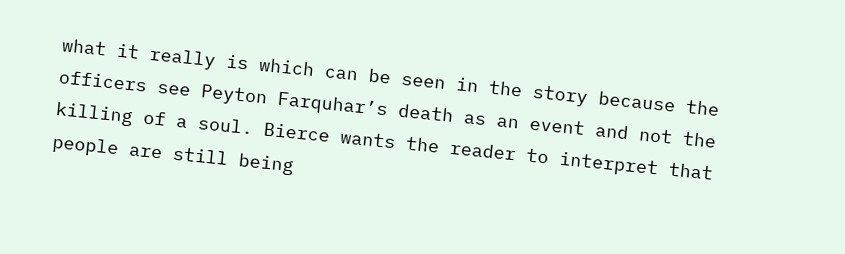what it really is which can be seen in the story because the officers see Peyton Farquhar’s death as an event and not the killing of a soul. Bierce wants the reader to interpret that people are still being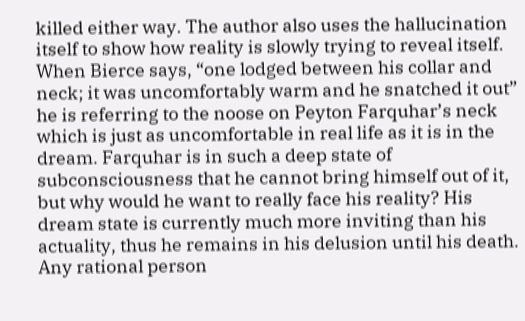killed either way. The author also uses the hallucination itself to show how reality is slowly trying to reveal itself. When Bierce says, “one lodged between his collar and neck; it was uncomfortably warm and he snatched it out” he is referring to the noose on Peyton Farquhar’s neck which is just as uncomfortable in real life as it is in the dream. Farquhar is in such a deep state of subconsciousness that he cannot bring himself out of it, but why would he want to really face his reality? His dream state is currently much more inviting than his actuality, thus he remains in his delusion until his death. Any rational person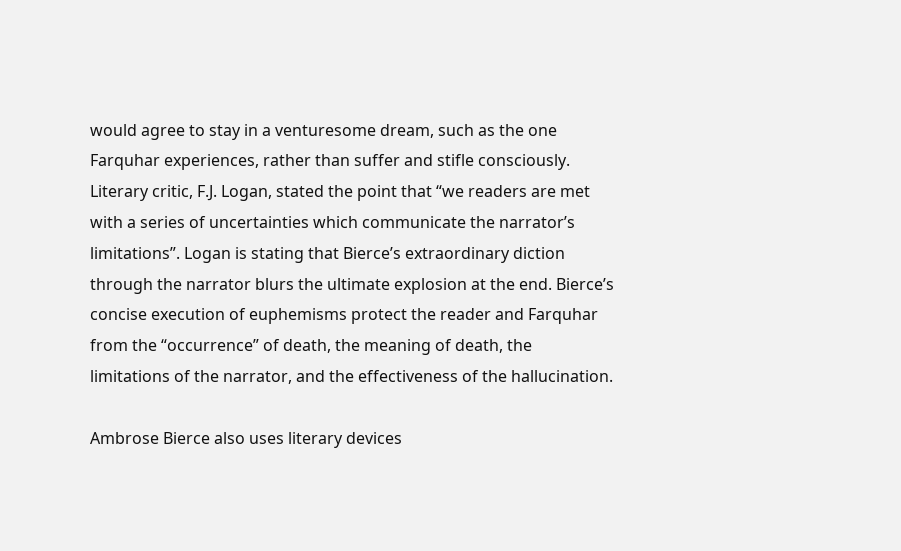would agree to stay in a venturesome dream, such as the one Farquhar experiences, rather than suffer and stifle consciously. Literary critic, F.J. Logan, stated the point that “we readers are met with a series of uncertainties which communicate the narrator’s limitations”. Logan is stating that Bierce’s extraordinary diction through the narrator blurs the ultimate explosion at the end. Bierce’s concise execution of euphemisms protect the reader and Farquhar from the “occurrence” of death, the meaning of death, the limitations of the narrator, and the effectiveness of the hallucination.

Ambrose Bierce also uses literary devices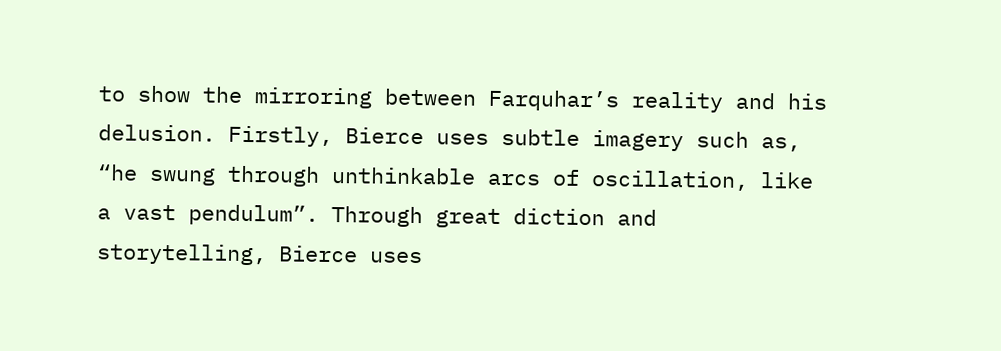to show the mirroring between Farquhar’s reality and his delusion. Firstly, Bierce uses subtle imagery such as, “he swung through unthinkable arcs of oscillation, like a vast pendulum”. Through great diction and storytelling, Bierce uses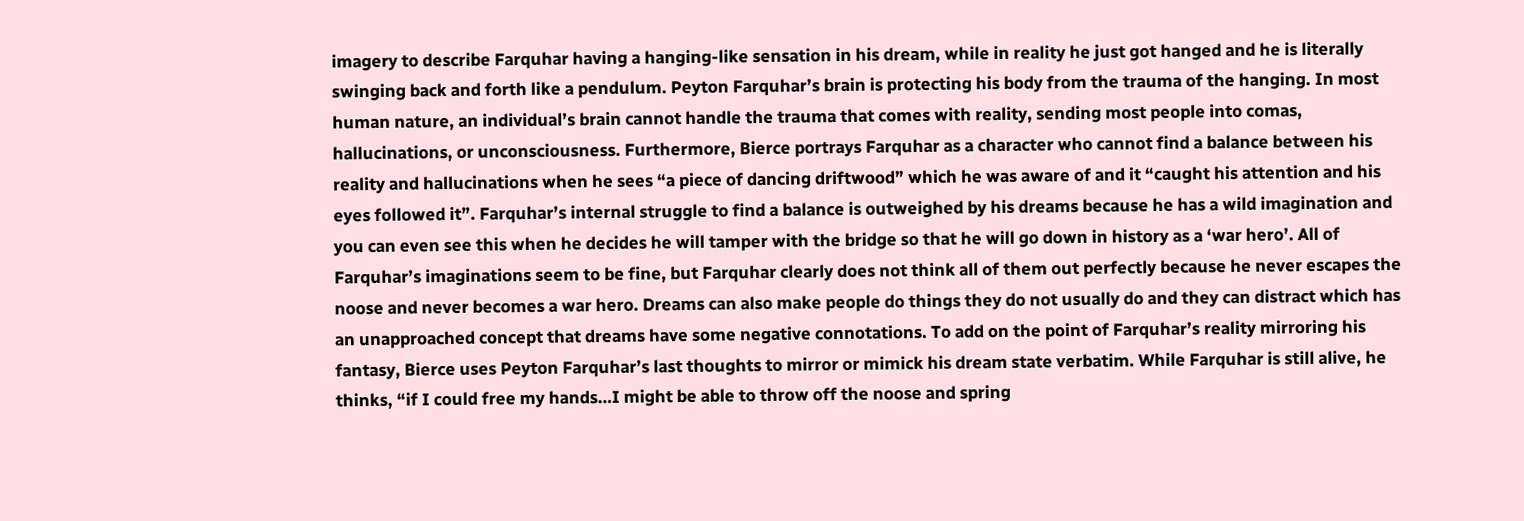imagery to describe Farquhar having a hanging-like sensation in his dream, while in reality he just got hanged and he is literally swinging back and forth like a pendulum. Peyton Farquhar’s brain is protecting his body from the trauma of the hanging. In most human nature, an individual’s brain cannot handle the trauma that comes with reality, sending most people into comas, hallucinations, or unconsciousness. Furthermore, Bierce portrays Farquhar as a character who cannot find a balance between his reality and hallucinations when he sees “a piece of dancing driftwood” which he was aware of and it “caught his attention and his eyes followed it”. Farquhar’s internal struggle to find a balance is outweighed by his dreams because he has a wild imagination and you can even see this when he decides he will tamper with the bridge so that he will go down in history as a ‘war hero’. All of Farquhar’s imaginations seem to be fine, but Farquhar clearly does not think all of them out perfectly because he never escapes the noose and never becomes a war hero. Dreams can also make people do things they do not usually do and they can distract which has an unapproached concept that dreams have some negative connotations. To add on the point of Farquhar’s reality mirroring his fantasy, Bierce uses Peyton Farquhar’s last thoughts to mirror or mimick his dream state verbatim. While Farquhar is still alive, he thinks, “if I could free my hands…I might be able to throw off the noose and spring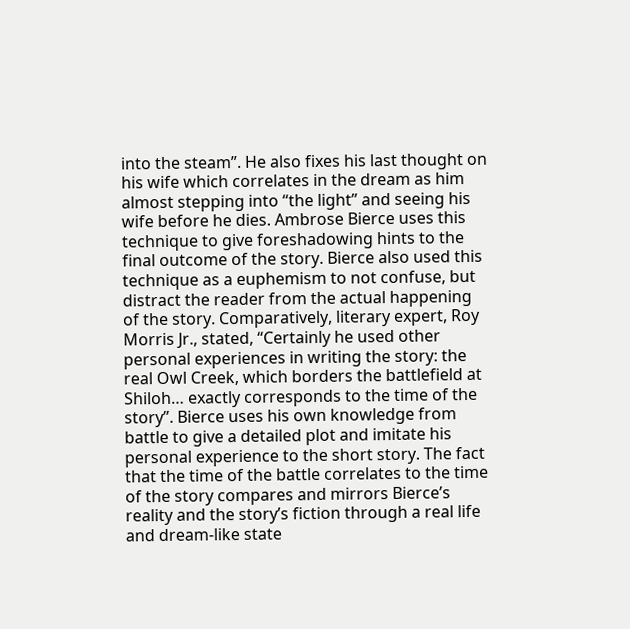into the steam”. He also fixes his last thought on his wife which correlates in the dream as him almost stepping into “the light” and seeing his wife before he dies. Ambrose Bierce uses this technique to give foreshadowing hints to the final outcome of the story. Bierce also used this technique as a euphemism to not confuse, but distract the reader from the actual happening of the story. Comparatively, literary expert, Roy Morris Jr., stated, “Certainly he used other personal experiences in writing the story: the real Owl Creek, which borders the battlefield at Shiloh… exactly corresponds to the time of the story”. Bierce uses his own knowledge from battle to give a detailed plot and imitate his personal experience to the short story. The fact that the time of the battle correlates to the time of the story compares and mirrors Bierce’s reality and the story’s fiction through a real life and dream-like state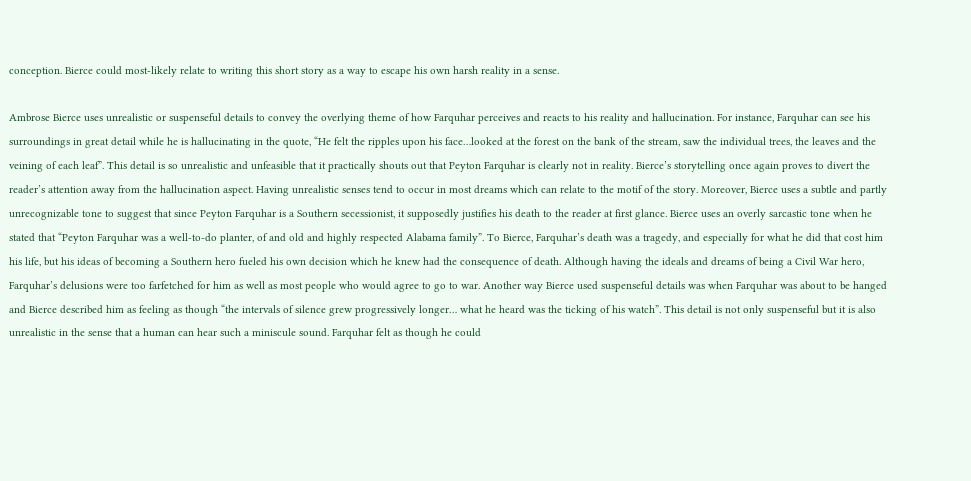conception. Bierce could most-likely relate to writing this short story as a way to escape his own harsh reality in a sense.

Ambrose Bierce uses unrealistic or suspenseful details to convey the overlying theme of how Farquhar perceives and reacts to his reality and hallucination. For instance, Farquhar can see his surroundings in great detail while he is hallucinating in the quote, “He felt the ripples upon his face…looked at the forest on the bank of the stream, saw the individual trees, the leaves and the veining of each leaf”. This detail is so unrealistic and unfeasible that it practically shouts out that Peyton Farquhar is clearly not in reality. Bierce’s storytelling once again proves to divert the reader’s attention away from the hallucination aspect. Having unrealistic senses tend to occur in most dreams which can relate to the motif of the story. Moreover, Bierce uses a subtle and partly unrecognizable tone to suggest that since Peyton Farquhar is a Southern secessionist, it supposedly justifies his death to the reader at first glance. Bierce uses an overly sarcastic tone when he stated that “Peyton Farquhar was a well-to-do planter, of and old and highly respected Alabama family”. To Bierce, Farquhar’s death was a tragedy, and especially for what he did that cost him his life, but his ideas of becoming a Southern hero fueled his own decision which he knew had the consequence of death. Although having the ideals and dreams of being a Civil War hero, Farquhar’s delusions were too farfetched for him as well as most people who would agree to go to war. Another way Bierce used suspenseful details was when Farquhar was about to be hanged and Bierce described him as feeling as though “the intervals of silence grew progressively longer… what he heard was the ticking of his watch”. This detail is not only suspenseful but it is also unrealistic in the sense that a human can hear such a miniscule sound. Farquhar felt as though he could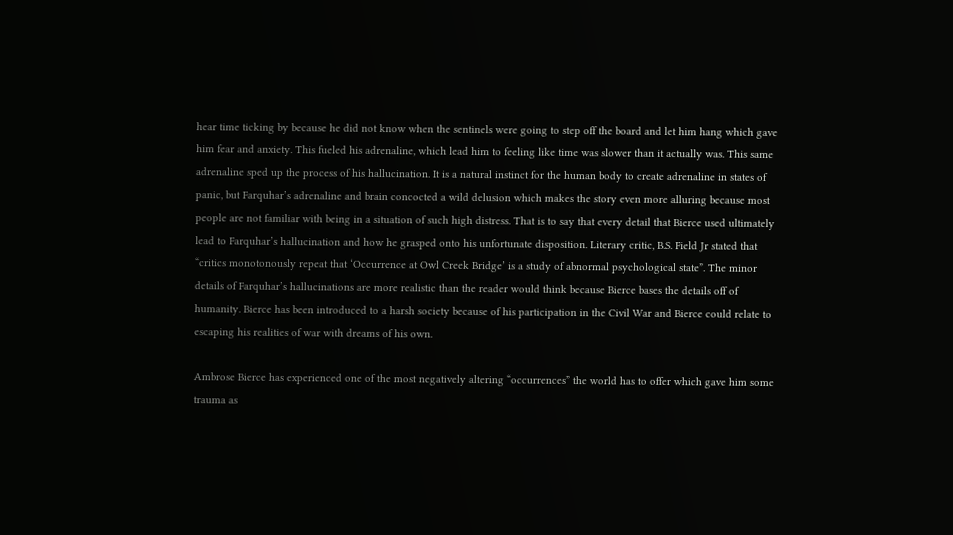hear time ticking by because he did not know when the sentinels were going to step off the board and let him hang which gave him fear and anxiety. This fueled his adrenaline, which lead him to feeling like time was slower than it actually was. This same adrenaline sped up the process of his hallucination. It is a natural instinct for the human body to create adrenaline in states of panic, but Farquhar’s adrenaline and brain concocted a wild delusion which makes the story even more alluring because most people are not familiar with being in a situation of such high distress. That is to say that every detail that Bierce used ultimately lead to Farquhar’s hallucination and how he grasped onto his unfortunate disposition. Literary critic, B.S. Field Jr stated that “critics monotonously repeat that ‘Occurrence at Owl Creek Bridge’ is a study of abnormal psychological state”. The minor details of Farquhar’s hallucinations are more realistic than the reader would think because Bierce bases the details off of humanity. Bierce has been introduced to a harsh society because of his participation in the Civil War and Bierce could relate to escaping his realities of war with dreams of his own.

Ambrose Bierce has experienced one of the most negatively altering “occurrences” the world has to offer which gave him some trauma as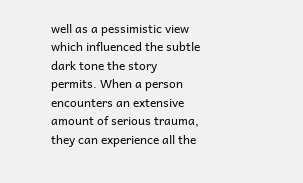well as a pessimistic view which influenced the subtle dark tone the story permits. When a person encounters an extensive amount of serious trauma, they can experience all the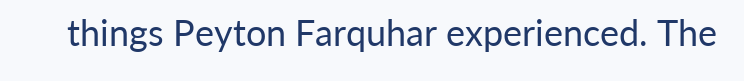things Peyton Farquhar experienced. The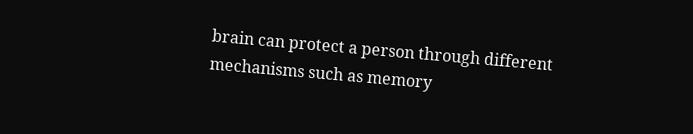brain can protect a person through different mechanisms such as memory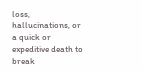loss, hallucinations, or a quick or expeditive death to break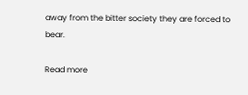away from the bitter society they are forced to bear.

Read more